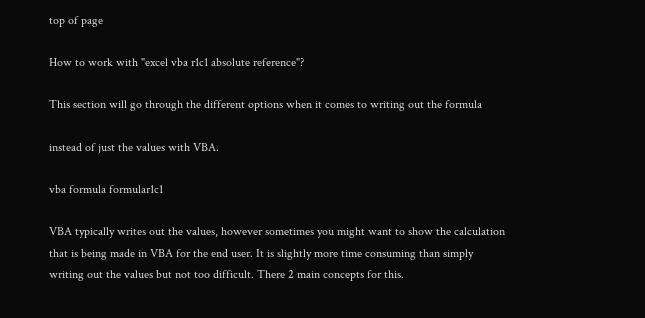top of page

How to work with "excel vba r1c1 absolute reference"?

This section will go through the different options when it comes to writing out the formula

instead of just the values with VBA.

vba formula formular1c1

VBA typically writes out the values, however sometimes you might want to show the calculation that is being made in VBA for the end user. It is slightly more time consuming than simply writing out the values but not too difficult. There 2 main concepts for this.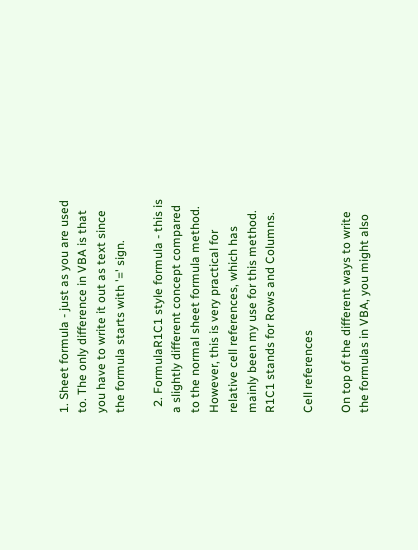1. Sheet formula - just as you are used to. The only difference in VBA is that you have to write it out as text since the formula starts with '=' sign.

  2. FormulaR1C1 style formula - this is a slightly different concept compared to the normal sheet formula method. However, this is very practical for relative cell references, which has mainly been my use for this method. R1C1 stands for Rows and Columns.

Cell references

On top of the different ways to write the formulas in VBA, you might also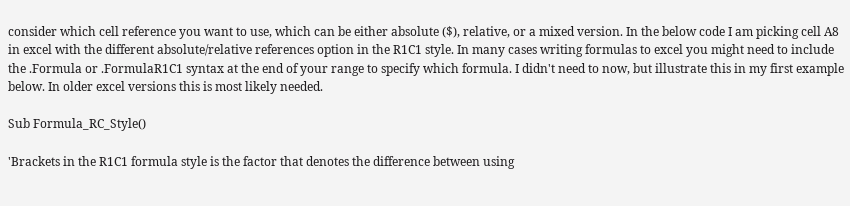consider which cell reference you want to use, which can be either absolute ($), relative, or a mixed version. In the below code I am picking cell A8 in excel with the different absolute/relative references option in the R1C1 style. In many cases writing formulas to excel you might need to include the .Formula or .FormulaR1C1 syntax at the end of your range to specify which formula. I didn't need to now, but illustrate this in my first example below. In older excel versions this is most likely needed.

Sub Formula_RC_Style()

'Brackets in the R1C1 formula style is the factor that denotes the difference between using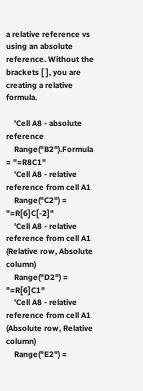a relative reference vs using an absolute reference. Without the brackets [ ], you are creating a relative formula.

    'Cell A8 - absolute reference
    Range("B2").Formula = "=R8C1"
    'Cell A8 - relative reference from cell A1
    Range("C2") = "=R[6]C[-2]"
    'Cell A8 - relative reference from cell A1 (Relative row, Absolute column)
    Range("D2") = "=R[6]C1"
    'Cell A8 - relative reference from cell A1 (Absolute row, Relative column)
    Range("E2") =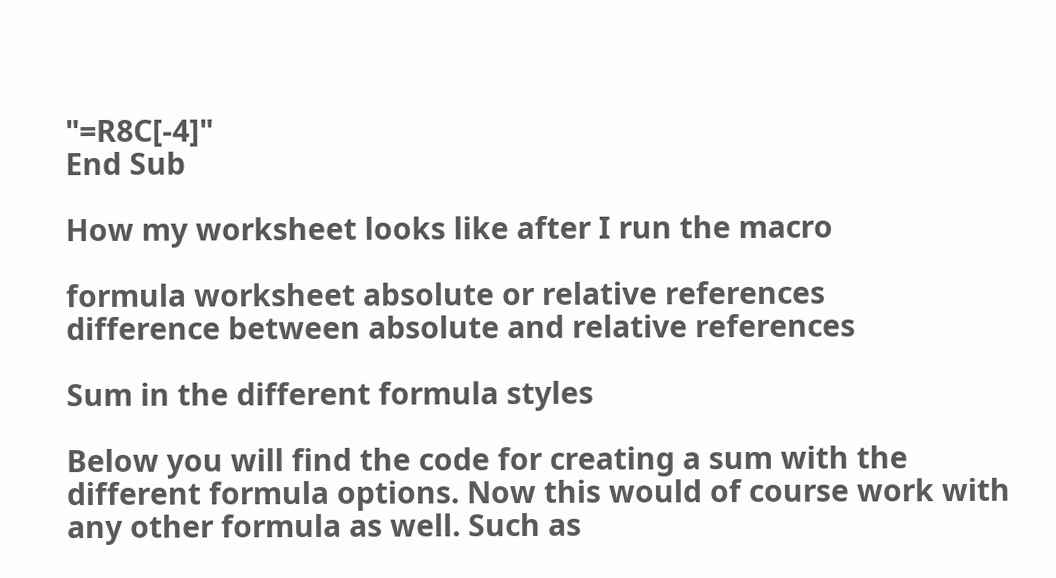"=R8C[-4]"
End Sub

How my worksheet looks like after I run the macro

formula worksheet absolute or relative references
difference between absolute and relative references

Sum in the different formula styles

Below you will find the code for creating a sum with the different formula options. Now this would of course work with any other formula as well. Such as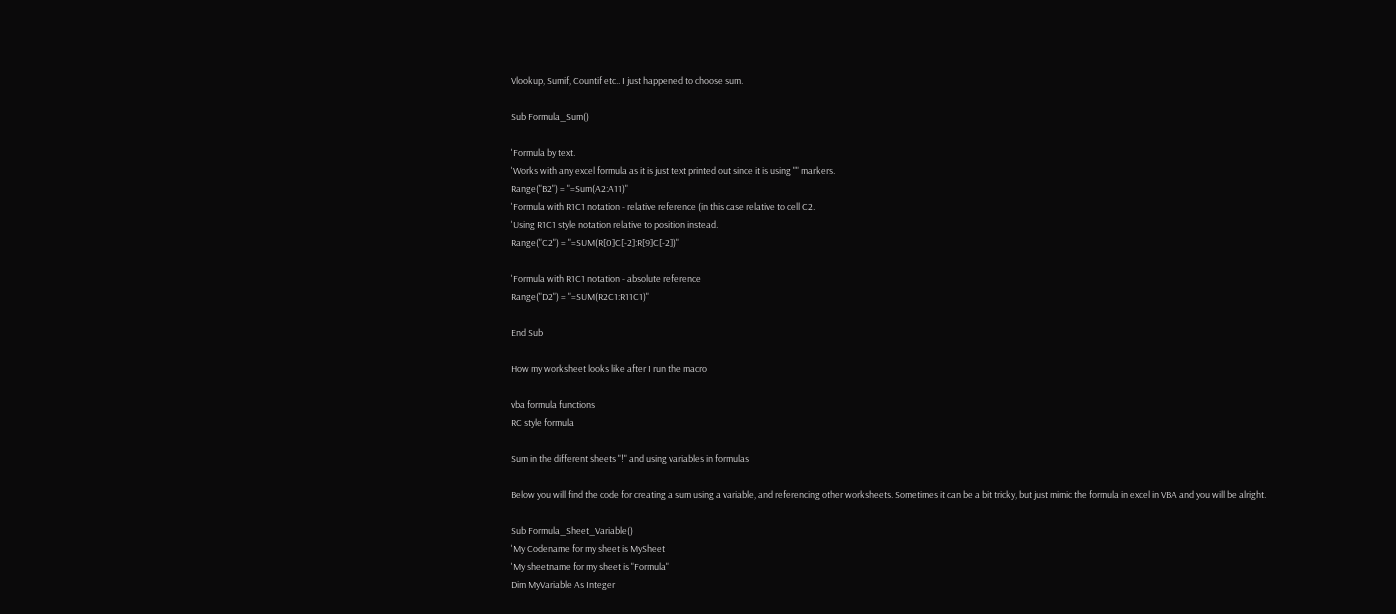Vlookup, Sumif, Countif etc.. I just happened to choose sum.

Sub Formula_Sum()

'Formula by text.
'Works with any excel formula as it is just text printed out since it is using "" markers.
Range("B2") = "=Sum(A2:A11)"
'Formula with R1C1 notation - relative reference (in this case relative to cell C2.
'Using R1C1 style notation relative to position instead.
Range("C2") = "=SUM(R[0]C[-2]:R[9]C[-2])"

'Formula with R1C1 notation - absolute reference
Range("D2") = "=SUM(R2C1:R11C1)"

End Sub

How my worksheet looks like after I run the macro

vba formula functions
RC style formula

Sum in the different sheets "!" and using variables in formulas

Below you will find the code for creating a sum using a variable, and referencing other worksheets. Sometimes it can be a bit tricky, but just mimic the formula in excel in VBA and you will be alright.

Sub Formula_Sheet_Variable()
'My Codename for my sheet is MySheet
'My sheetname for my sheet is "Formula"
Dim MyVariable As Integer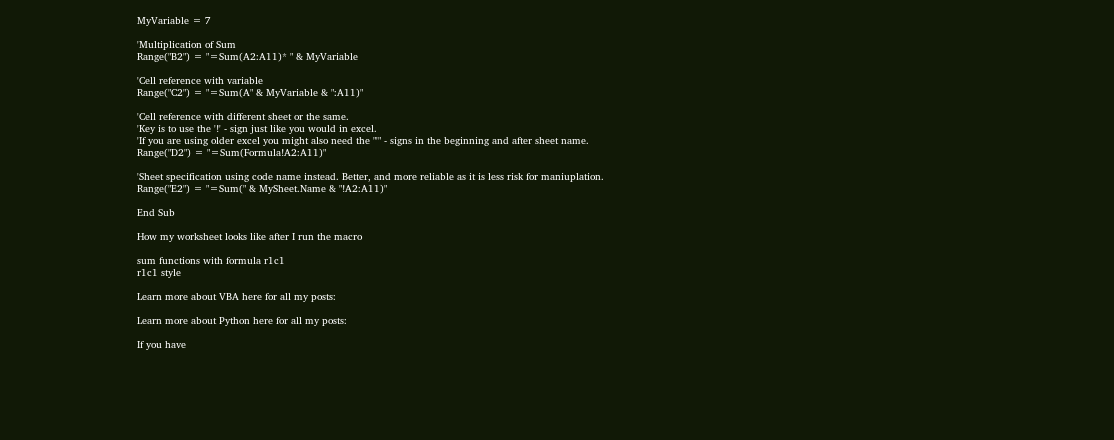MyVariable = 7

'Multiplication of Sum
Range("B2") = "=Sum(A2:A11)* " & MyVariable

'Cell reference with variable
Range("C2") = "=Sum(A" & MyVariable & ":A11)"

'Cell reference with different sheet or the same.
'Key is to use the '!' - sign just like you would in excel.
'If you are using older excel you might also need the "'" - signs in the beginning and after sheet name.
Range("D2") = "=Sum(Formula!A2:A11)"

'Sheet specification using code name instead. Better, and more reliable as it is less risk for maniuplation.
Range("E2") = "=Sum(" & MySheet.Name & "!A2:A11)"

End Sub

How my worksheet looks like after I run the macro

sum functions with formula r1c1
r1c1 style

Learn more about VBA here for all my posts:

Learn more about Python here for all my posts:

If you have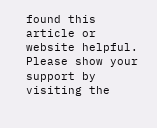found this article or website helpful. Please show your support by visiting the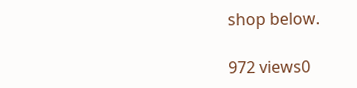shop below.

972 views0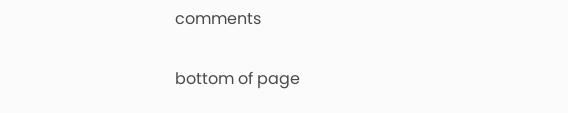comments


bottom of page